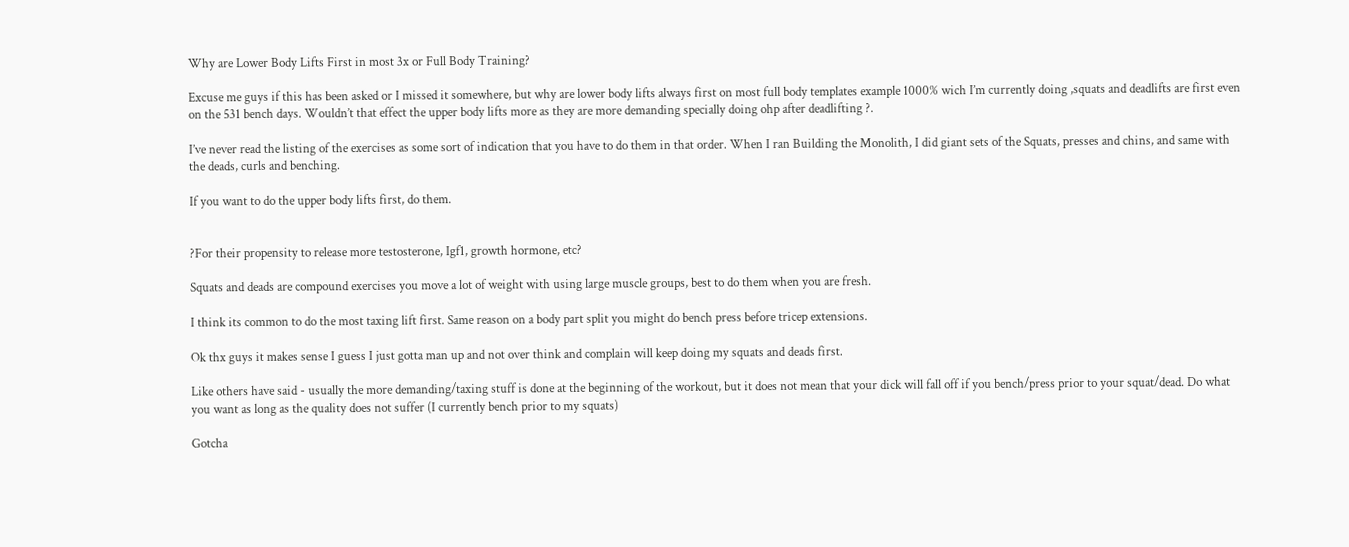Why are Lower Body Lifts First in most 3x or Full Body Training?

Excuse me guys if this has been asked or I missed it somewhere, but why are lower body lifts always first on most full body templates example 1000% wich I’m currently doing ,squats and deadlifts are first even on the 531 bench days. Wouldn’t that effect the upper body lifts more as they are more demanding specially doing ohp after deadlifting ?.

I’ve never read the listing of the exercises as some sort of indication that you have to do them in that order. When I ran Building the Monolith, I did giant sets of the Squats, presses and chins, and same with the deads, curls and benching.

If you want to do the upper body lifts first, do them.


?For their propensity to release more testosterone, Igf1, growth hormone, etc?

Squats and deads are compound exercises you move a lot of weight with using large muscle groups, best to do them when you are fresh.

I think its common to do the most taxing lift first. Same reason on a body part split you might do bench press before tricep extensions.

Ok thx guys it makes sense I guess I just gotta man up and not over think and complain will keep doing my squats and deads first.

Like others have said - usually the more demanding/taxing stuff is done at the beginning of the workout, but it does not mean that your dick will fall off if you bench/press prior to your squat/dead. Do what you want as long as the quality does not suffer (I currently bench prior to my squats)

Gotcha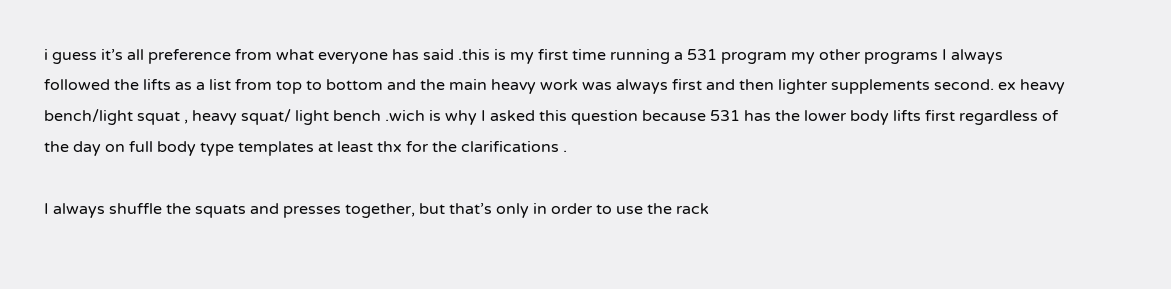i guess it’s all preference from what everyone has said .this is my first time running a 531 program my other programs I always followed the lifts as a list from top to bottom and the main heavy work was always first and then lighter supplements second. ex heavy bench/light squat , heavy squat/ light bench .wich is why I asked this question because 531 has the lower body lifts first regardless of the day on full body type templates at least thx for the clarifications .

I always shuffle the squats and presses together, but that’s only in order to use the rack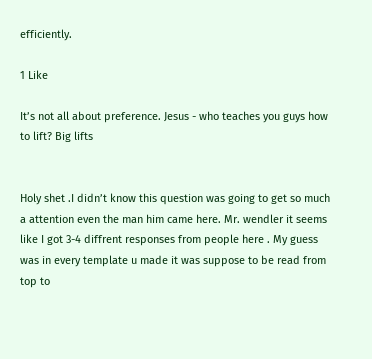efficiently.

1 Like

It’s not all about preference. Jesus - who teaches you guys how to lift? Big lifts


Holy shet .I didn’t know this question was going to get so much a attention even the man him came here. Mr. wendler it seems like I got 3-4 diffrent responses from people here . My guess was in every template u made it was suppose to be read from top to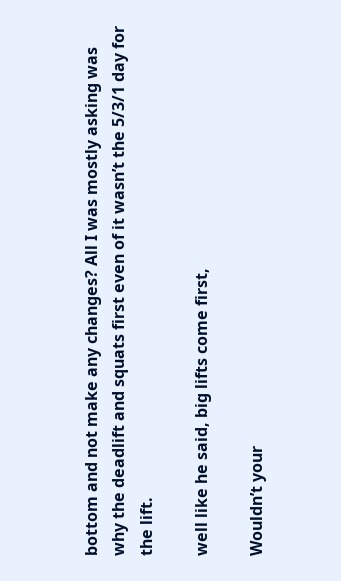bottom and not make any changes? All I was mostly asking was why the deadlift and squats first even of it wasn’t the 5/3/1 day for the lift.

well like he said, big lifts come first,

Wouldn’t your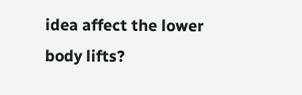idea affect the lower body lifts?